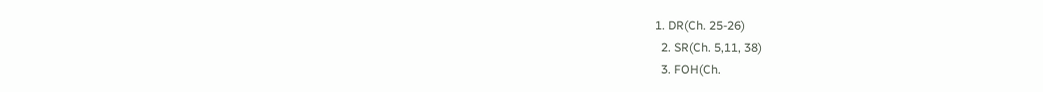1. DR(Ch. 25-26)
  2. SR(Ch. 5,11, 38)
  3. FOH(Ch.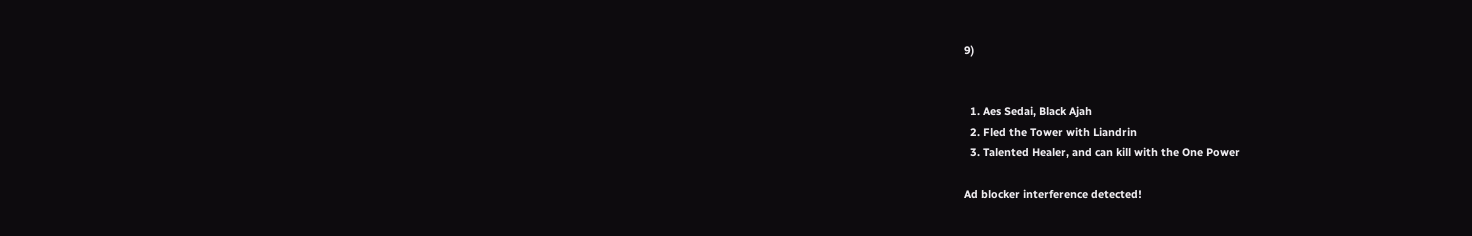9)


  1. Aes Sedai, Black Ajah
  2. Fled the Tower with Liandrin
  3. Talented Healer, and can kill with the One Power

Ad blocker interference detected!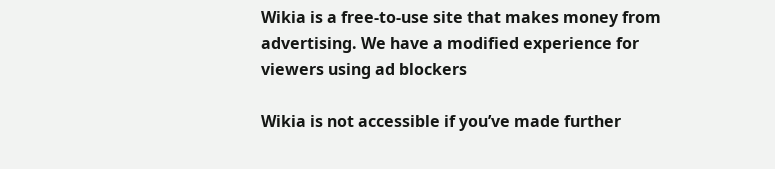Wikia is a free-to-use site that makes money from advertising. We have a modified experience for viewers using ad blockers

Wikia is not accessible if you’ve made further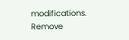modifications. Remove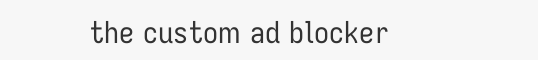the custom ad blocker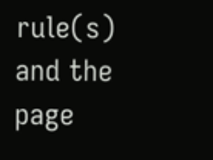rule(s) and the page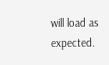will load as expected.